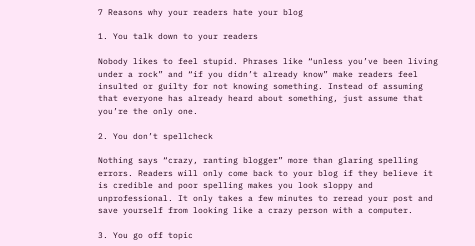7 Reasons why your readers hate your blog

1. You talk down to your readers

Nobody likes to feel stupid. Phrases like “unless you’ve been living under a rock” and “if you didn’t already know” make readers feel insulted or guilty for not knowing something. Instead of assuming that everyone has already heard about something, just assume that you’re the only one.

2. You don’t spellcheck

Nothing says “crazy, ranting blogger” more than glaring spelling errors. Readers will only come back to your blog if they believe it is credible and poor spelling makes you look sloppy and unprofessional. It only takes a few minutes to reread your post and save yourself from looking like a crazy person with a computer.

3. You go off topic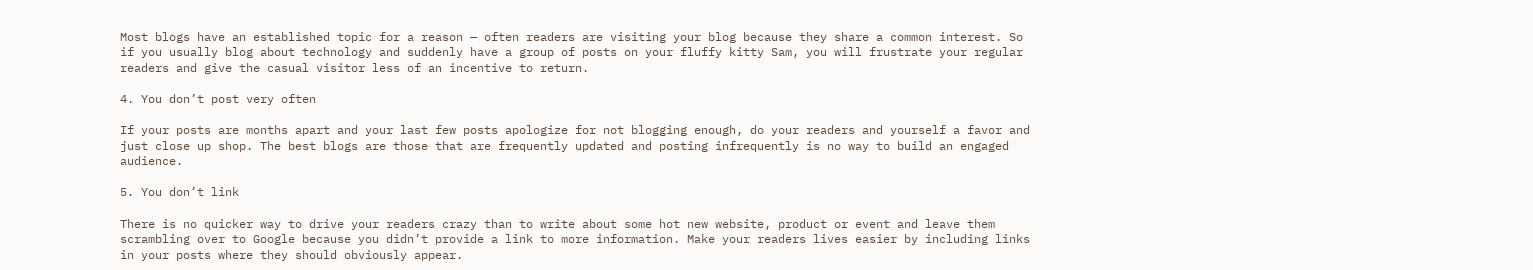Most blogs have an established topic for a reason — often readers are visiting your blog because they share a common interest. So if you usually blog about technology and suddenly have a group of posts on your fluffy kitty Sam, you will frustrate your regular readers and give the casual visitor less of an incentive to return.

4. You don’t post very often

If your posts are months apart and your last few posts apologize for not blogging enough, do your readers and yourself a favor and just close up shop. The best blogs are those that are frequently updated and posting infrequently is no way to build an engaged audience.

5. You don’t link

There is no quicker way to drive your readers crazy than to write about some hot new website, product or event and leave them scrambling over to Google because you didn’t provide a link to more information. Make your readers lives easier by including links in your posts where they should obviously appear.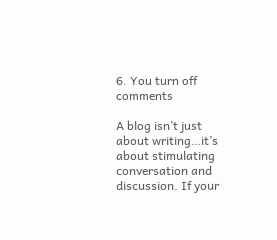6. You turn off comments

A blog isn’t just about writing…it’s about stimulating conversation and discussion. If your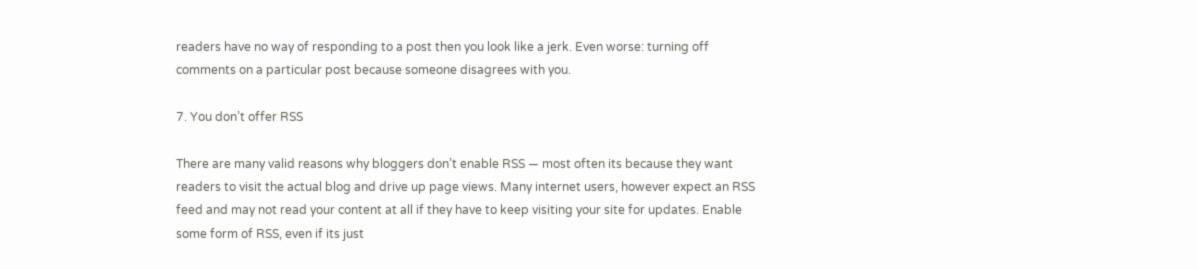readers have no way of responding to a post then you look like a jerk. Even worse: turning off comments on a particular post because someone disagrees with you.

7. You don’t offer RSS

There are many valid reasons why bloggers don’t enable RSS — most often its because they want readers to visit the actual blog and drive up page views. Many internet users, however expect an RSS feed and may not read your content at all if they have to keep visiting your site for updates. Enable some form of RSS, even if its just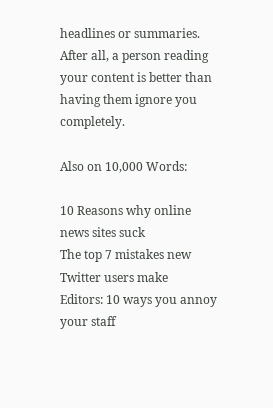headlines or summaries. After all, a person reading your content is better than having them ignore you completely.

Also on 10,000 Words:

10 Reasons why online news sites suck
The top 7 mistakes new Twitter users make
Editors: 10 ways you annoy your staff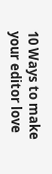10 Ways to make your editor love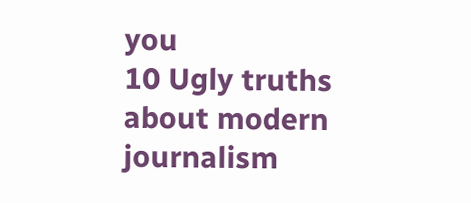you
10 Ugly truths about modern journalism